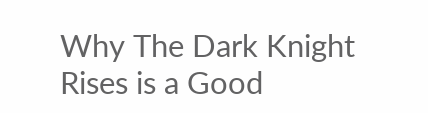Why The Dark Knight Rises is a Good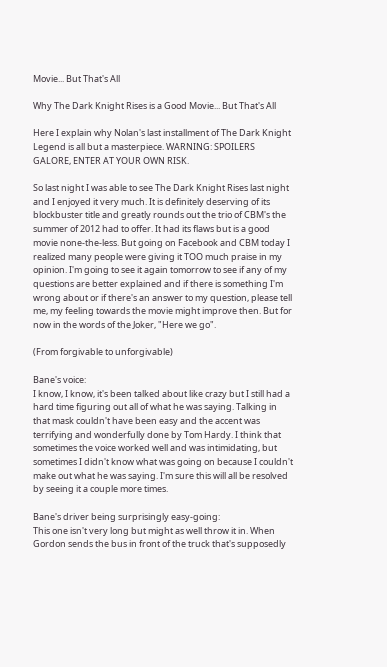Movie... But That's All

Why The Dark Knight Rises is a Good Movie... But That's All

Here I explain why Nolan's last installment of The Dark Knight Legend is all but a masterpiece. WARNING: SPOILERS GALORE, ENTER AT YOUR OWN RISK.

So last night I was able to see The Dark Knight Rises last night and I enjoyed it very much. It is definitely deserving of its blockbuster title and greatly rounds out the trio of CBM's the summer of 2012 had to offer. It had its flaws but is a good movie none-the-less. But going on Facebook and CBM today I realized many people were giving it TOO much praise in my opinion. I'm going to see it again tomorrow to see if any of my questions are better explained and if there is something I'm wrong about or if there's an answer to my question, please tell me, my feeling towards the movie might improve then. But for now in the words of the Joker, "Here we go".

(From forgivable to unforgivable)

Bane's voice:
I know, I know, it's been talked about like crazy but I still had a hard time figuring out all of what he was saying. Talking in that mask couldn't have been easy and the accent was terrifying and wonderfully done by Tom Hardy. I think that sometimes the voice worked well and was intimidating, but sometimes I didn't know what was going on because I couldn't make out what he was saying. I'm sure this will all be resolved by seeing it a couple more times.

Bane's driver being surprisingly easy-going:
This one isn't very long but might as well throw it in. When Gordon sends the bus in front of the truck that's supposedly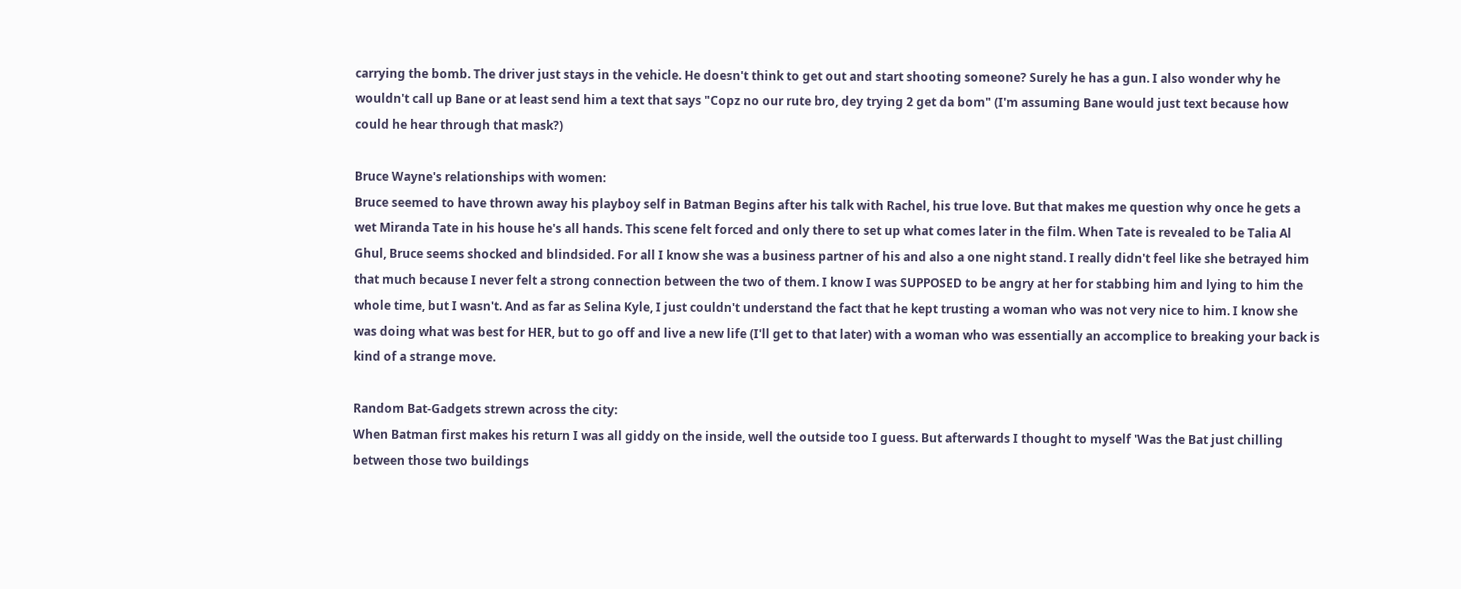carrying the bomb. The driver just stays in the vehicle. He doesn't think to get out and start shooting someone? Surely he has a gun. I also wonder why he wouldn't call up Bane or at least send him a text that says "Copz no our rute bro, dey trying 2 get da bom" (I'm assuming Bane would just text because how could he hear through that mask?)

Bruce Wayne's relationships with women:
Bruce seemed to have thrown away his playboy self in Batman Begins after his talk with Rachel, his true love. But that makes me question why once he gets a wet Miranda Tate in his house he's all hands. This scene felt forced and only there to set up what comes later in the film. When Tate is revealed to be Talia Al Ghul, Bruce seems shocked and blindsided. For all I know she was a business partner of his and also a one night stand. I really didn't feel like she betrayed him that much because I never felt a strong connection between the two of them. I know I was SUPPOSED to be angry at her for stabbing him and lying to him the whole time, but I wasn't. And as far as Selina Kyle, I just couldn't understand the fact that he kept trusting a woman who was not very nice to him. I know she was doing what was best for HER, but to go off and live a new life (I'll get to that later) with a woman who was essentially an accomplice to breaking your back is kind of a strange move.

Random Bat-Gadgets strewn across the city:
When Batman first makes his return I was all giddy on the inside, well the outside too I guess. But afterwards I thought to myself 'Was the Bat just chilling between those two buildings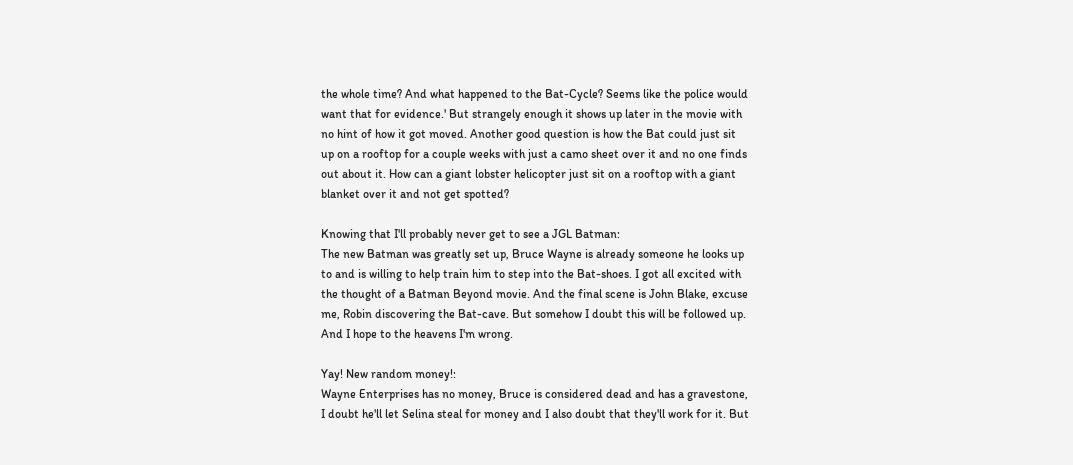the whole time? And what happened to the Bat-Cycle? Seems like the police would want that for evidence.' But strangely enough it shows up later in the movie with no hint of how it got moved. Another good question is how the Bat could just sit up on a rooftop for a couple weeks with just a camo sheet over it and no one finds out about it. How can a giant lobster helicopter just sit on a rooftop with a giant blanket over it and not get spotted?

Knowing that I'll probably never get to see a JGL Batman:
The new Batman was greatly set up, Bruce Wayne is already someone he looks up to and is willing to help train him to step into the Bat-shoes. I got all excited with the thought of a Batman Beyond movie. And the final scene is John Blake, excuse me, Robin discovering the Bat-cave. But somehow I doubt this will be followed up. And I hope to the heavens I'm wrong.

Yay! New random money!:
Wayne Enterprises has no money, Bruce is considered dead and has a gravestone, I doubt he'll let Selina steal for money and I also doubt that they'll work for it. But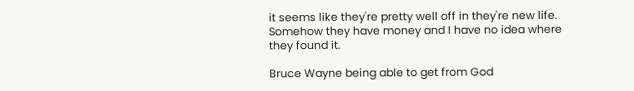it seems like they're pretty well off in they're new life. Somehow they have money and I have no idea where they found it.

Bruce Wayne being able to get from God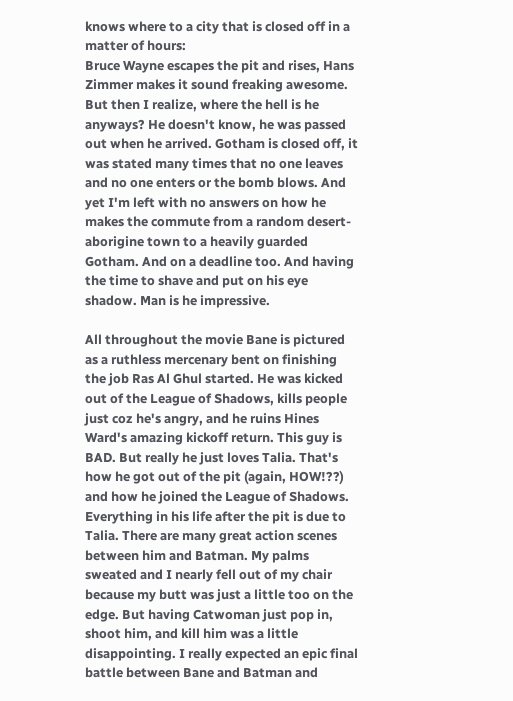knows where to a city that is closed off in a matter of hours:
Bruce Wayne escapes the pit and rises, Hans Zimmer makes it sound freaking awesome. But then I realize, where the hell is he anyways? He doesn't know, he was passed out when he arrived. Gotham is closed off, it was stated many times that no one leaves and no one enters or the bomb blows. And yet I'm left with no answers on how he makes the commute from a random desert-aborigine town to a heavily guarded Gotham. And on a deadline too. And having the time to shave and put on his eye shadow. Man is he impressive.

All throughout the movie Bane is pictured as a ruthless mercenary bent on finishing the job Ras Al Ghul started. He was kicked out of the League of Shadows, kills people just coz he's angry, and he ruins Hines Ward's amazing kickoff return. This guy is BAD. But really he just loves Talia. That's how he got out of the pit (again, HOW!??) and how he joined the League of Shadows. Everything in his life after the pit is due to Talia. There are many great action scenes between him and Batman. My palms sweated and I nearly fell out of my chair because my butt was just a little too on the edge. But having Catwoman just pop in, shoot him, and kill him was a little disappointing. I really expected an epic final battle between Bane and Batman and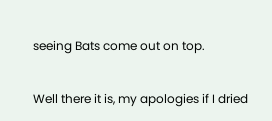seeing Bats come out on top.

Well there it is, my apologies if I dried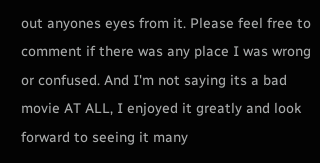out anyones eyes from it. Please feel free to comment if there was any place I was wrong or confused. And I'm not saying its a bad movie AT ALL, I enjoyed it greatly and look forward to seeing it many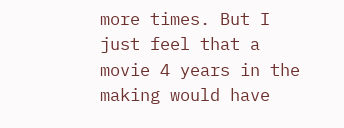more times. But I just feel that a movie 4 years in the making would have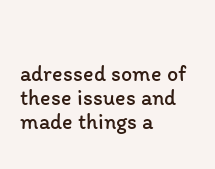adressed some of these issues and made things a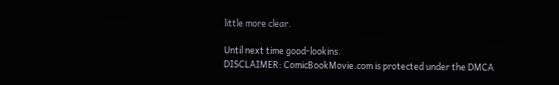little more clear.

Until next time good-lookins.
DISCLAIMER: ComicBookMovie.com is protected under the DMCA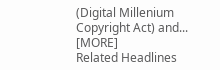(Digital Millenium Copyright Act) and... [MORE]
Related Headlines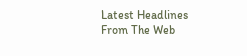Latest Headlines
From The Web